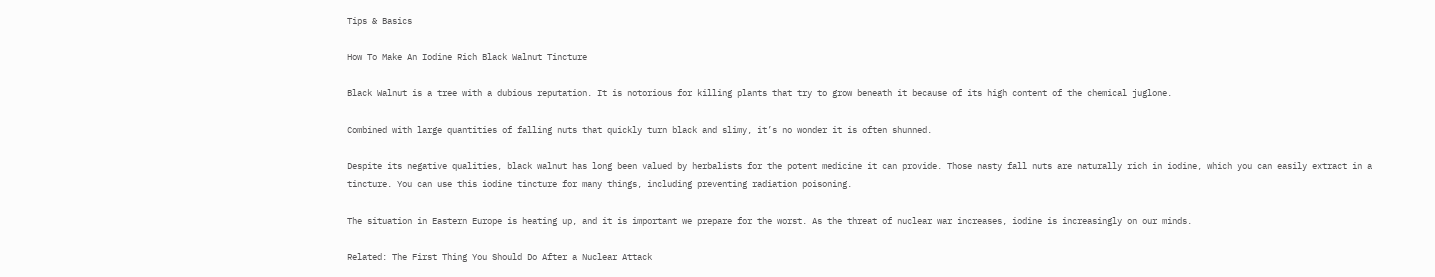Tips & Basics

How To Make An Iodine Rich Black Walnut Tincture

Black Walnut is a tree with a dubious reputation. It is notorious for killing plants that try to grow beneath it because of its high content of the chemical juglone.

Combined with large quantities of falling nuts that quickly turn black and slimy, it’s no wonder it is often shunned.

Despite its negative qualities, black walnut has long been valued by herbalists for the potent medicine it can provide. Those nasty fall nuts are naturally rich in iodine, which you can easily extract in a tincture. You can use this iodine tincture for many things, including preventing radiation poisoning.

The situation in Eastern Europe is heating up, and it is important we prepare for the worst. As the threat of nuclear war increases, iodine is increasingly on our minds.

Related: The First Thing You Should Do After a Nuclear Attack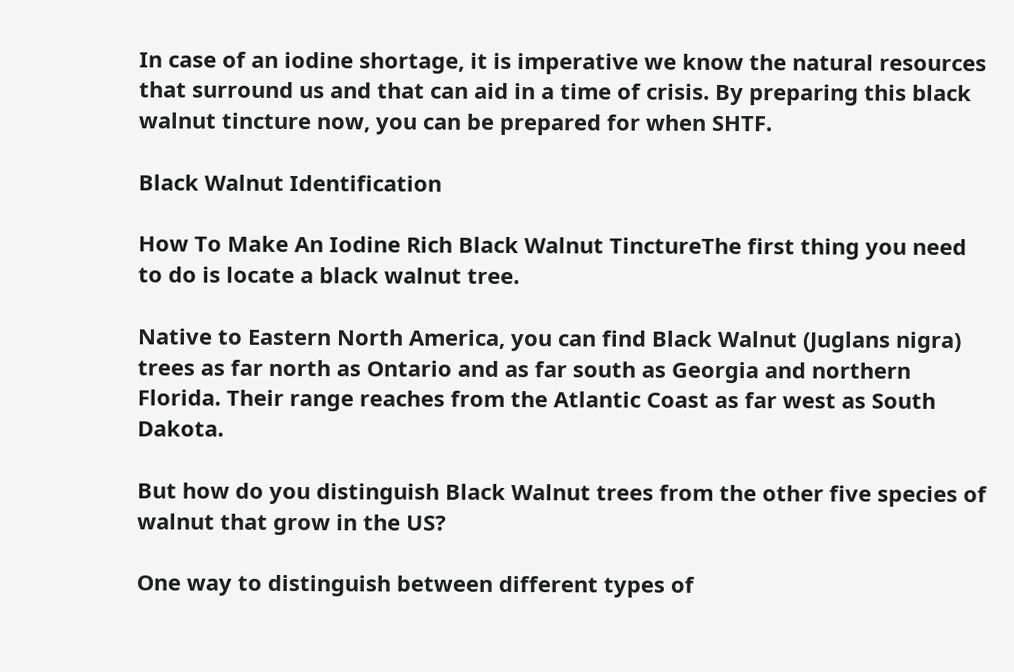In case of an iodine shortage, it is imperative we know the natural resources that surround us and that can aid in a time of crisis. By preparing this black walnut tincture now, you can be prepared for when SHTF.

Black Walnut Identification

How To Make An Iodine Rich Black Walnut TinctureThe first thing you need to do is locate a black walnut tree.

Native to Eastern North America, you can find Black Walnut (Juglans nigra) trees as far north as Ontario and as far south as Georgia and northern Florida. Their range reaches from the Atlantic Coast as far west as South Dakota.

But how do you distinguish Black Walnut trees from the other five species of walnut that grow in the US?

One way to distinguish between different types of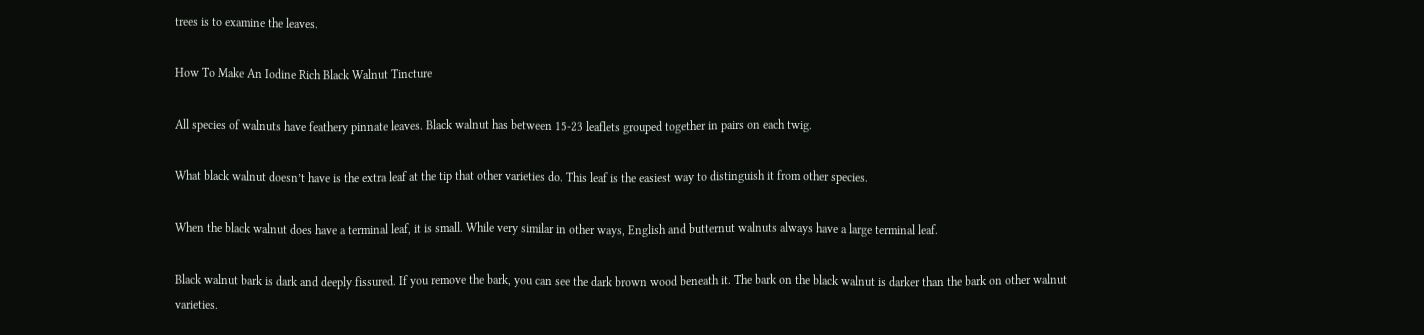trees is to examine the leaves.

How To Make An Iodine Rich Black Walnut Tincture

All species of walnuts have feathery pinnate leaves. Black walnut has between 15-23 leaflets grouped together in pairs on each twig.

What black walnut doesn’t have is the extra leaf at the tip that other varieties do. This leaf is the easiest way to distinguish it from other species.

When the black walnut does have a terminal leaf, it is small. While very similar in other ways, English and butternut walnuts always have a large terminal leaf.

Black walnut bark is dark and deeply fissured. If you remove the bark, you can see the dark brown wood beneath it. The bark on the black walnut is darker than the bark on other walnut varieties.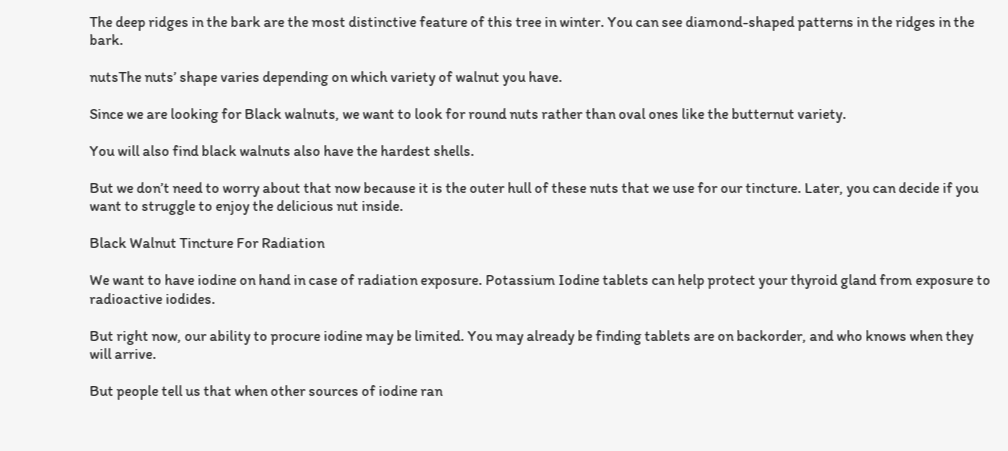The deep ridges in the bark are the most distinctive feature of this tree in winter. You can see diamond-shaped patterns in the ridges in the bark.

nutsThe nuts’ shape varies depending on which variety of walnut you have.

Since we are looking for Black walnuts, we want to look for round nuts rather than oval ones like the butternut variety.

You will also find black walnuts also have the hardest shells.

But we don’t need to worry about that now because it is the outer hull of these nuts that we use for our tincture. Later, you can decide if you want to struggle to enjoy the delicious nut inside.

Black Walnut Tincture For Radiation

We want to have iodine on hand in case of radiation exposure. Potassium Iodine tablets can help protect your thyroid gland from exposure to radioactive iodides.

But right now, our ability to procure iodine may be limited. You may already be finding tablets are on backorder, and who knows when they will arrive.

But people tell us that when other sources of iodine ran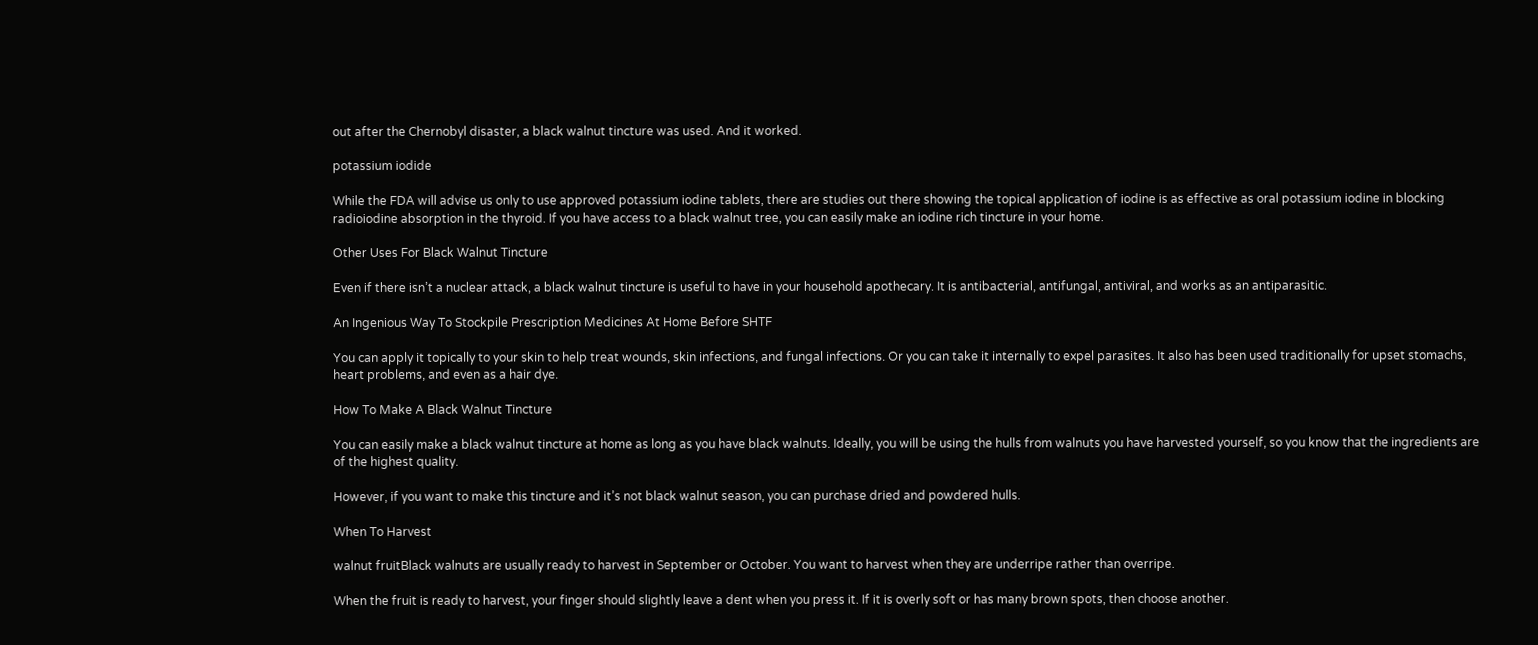out after the Chernobyl disaster, a black walnut tincture was used. And it worked.

potassium iodide

While the FDA will advise us only to use approved potassium iodine tablets, there are studies out there showing the topical application of iodine is as effective as oral potassium iodine in blocking radioiodine absorption in the thyroid. If you have access to a black walnut tree, you can easily make an iodine rich tincture in your home.

Other Uses For Black Walnut Tincture

Even if there isn’t a nuclear attack, a black walnut tincture is useful to have in your household apothecary. It is antibacterial, antifungal, antiviral, and works as an antiparasitic.

An Ingenious Way To Stockpile Prescription Medicines At Home Before SHTF

You can apply it topically to your skin to help treat wounds, skin infections, and fungal infections. Or you can take it internally to expel parasites. It also has been used traditionally for upset stomachs, heart problems, and even as a hair dye.

How To Make A Black Walnut Tincture

You can easily make a black walnut tincture at home as long as you have black walnuts. Ideally, you will be using the hulls from walnuts you have harvested yourself, so you know that the ingredients are of the highest quality.

However, if you want to make this tincture and it’s not black walnut season, you can purchase dried and powdered hulls.

When To Harvest

walnut fruitBlack walnuts are usually ready to harvest in September or October. You want to harvest when they are underripe rather than overripe.

When the fruit is ready to harvest, your finger should slightly leave a dent when you press it. If it is overly soft or has many brown spots, then choose another.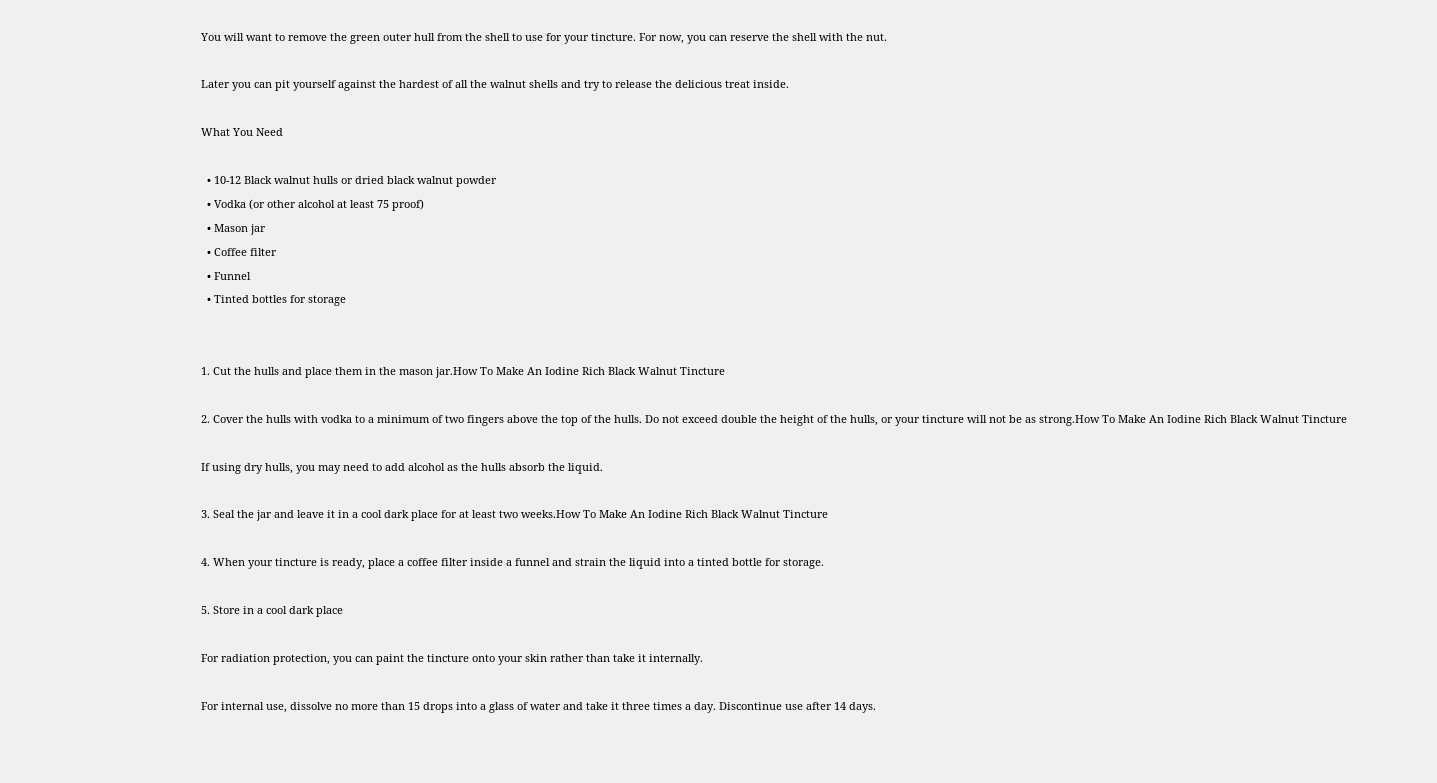You will want to remove the green outer hull from the shell to use for your tincture. For now, you can reserve the shell with the nut.

Later you can pit yourself against the hardest of all the walnut shells and try to release the delicious treat inside.

What You Need

  • 10-12 Black walnut hulls or dried black walnut powder
  • Vodka (or other alcohol at least 75 proof)
  • Mason jar
  • Coffee filter
  • Funnel
  • Tinted bottles for storage


1. Cut the hulls and place them in the mason jar.How To Make An Iodine Rich Black Walnut Tincture

2. Cover the hulls with vodka to a minimum of two fingers above the top of the hulls. Do not exceed double the height of the hulls, or your tincture will not be as strong.How To Make An Iodine Rich Black Walnut Tincture

If using dry hulls, you may need to add alcohol as the hulls absorb the liquid.

3. Seal the jar and leave it in a cool dark place for at least two weeks.How To Make An Iodine Rich Black Walnut Tincture

4. When your tincture is ready, place a coffee filter inside a funnel and strain the liquid into a tinted bottle for storage.

5. Store in a cool dark place

For radiation protection, you can paint the tincture onto your skin rather than take it internally.

For internal use, dissolve no more than 15 drops into a glass of water and take it three times a day. Discontinue use after 14 days.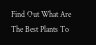Find Out What Are The Best Plants To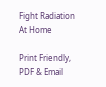Fight Radiation At Home

Print Friendly, PDF & Email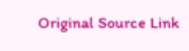Original Source Link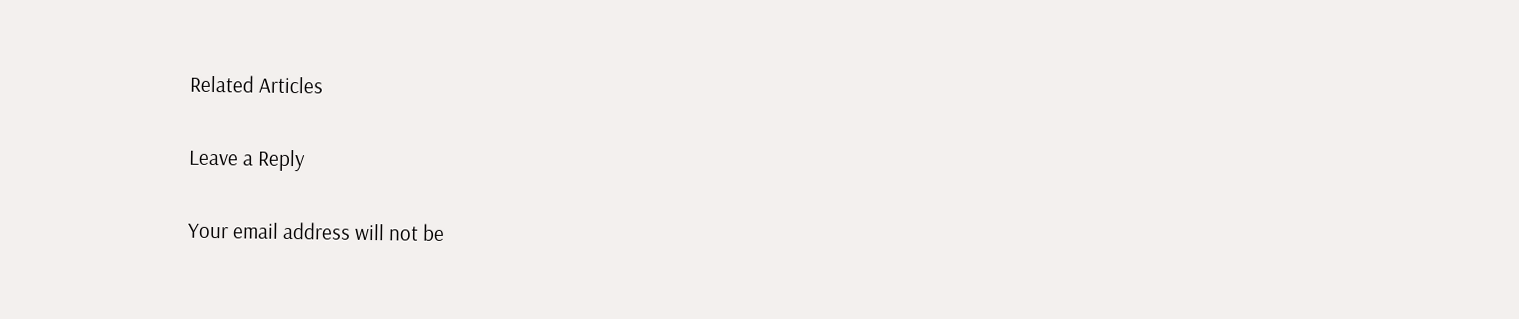Related Articles

Leave a Reply

Your email address will not be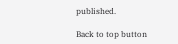published.

Back to top button